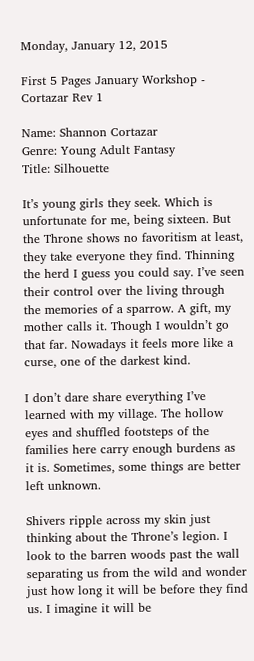Monday, January 12, 2015

First 5 Pages January Workshop - Cortazar Rev 1

Name: Shannon Cortazar
Genre: Young Adult Fantasy
Title: Silhouette

It’s young girls they seek. Which is unfortunate for me, being sixteen. But the Throne shows no favoritism at least, they take everyone they find. Thinning the herd I guess you could say. I’ve seen their control over the living through the memories of a sparrow. A gift, my mother calls it. Though I wouldn’t go that far. Nowadays it feels more like a curse, one of the darkest kind.

I don’t dare share everything I’ve learned with my village. The hollow eyes and shuffled footsteps of the families here carry enough burdens as it is. Sometimes, some things are better left unknown.

Shivers ripple across my skin just thinking about the Throne’s legion. I look to the barren woods past the wall separating us from the wild and wonder just how long it will be before they find us. I imagine it will be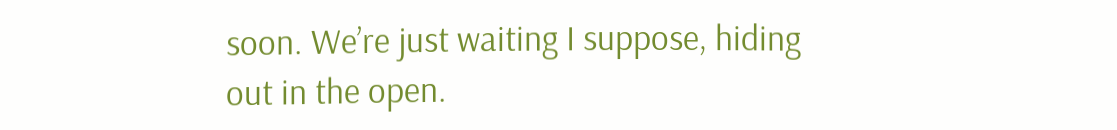soon. We’re just waiting I suppose, hiding out in the open.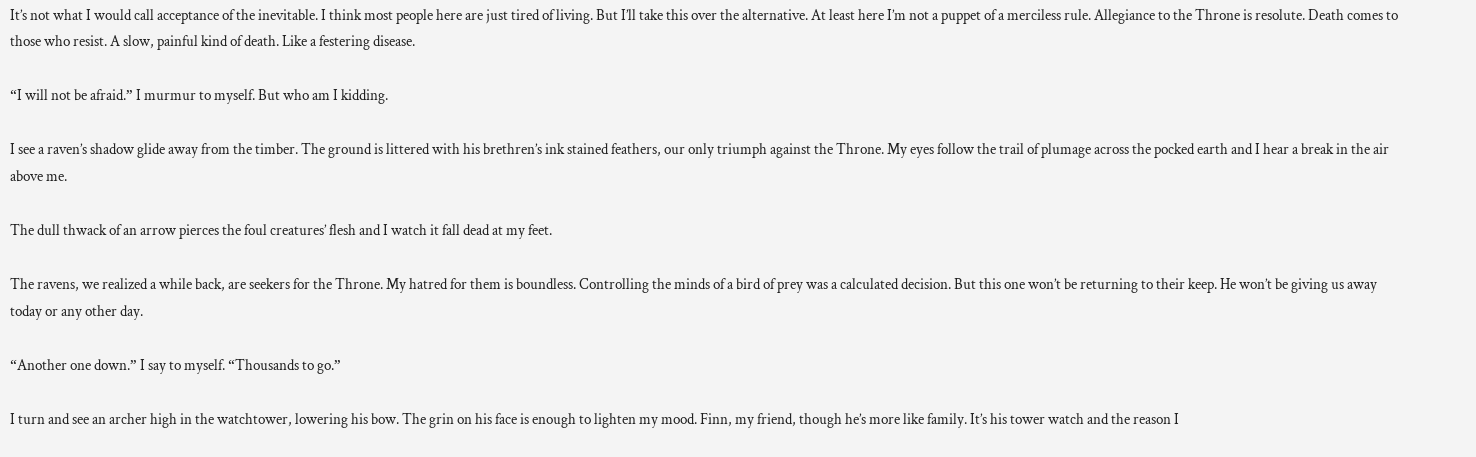It’s not what I would call acceptance of the inevitable. I think most people here are just tired of living. But I’ll take this over the alternative. At least here I’m not a puppet of a merciless rule. Allegiance to the Throne is resolute. Death comes to those who resist. A slow, painful kind of death. Like a festering disease.

“I will not be afraid.” I murmur to myself. But who am I kidding.

I see a raven’s shadow glide away from the timber. The ground is littered with his brethren’s ink stained feathers, our only triumph against the Throne. My eyes follow the trail of plumage across the pocked earth and I hear a break in the air above me.

The dull thwack of an arrow pierces the foul creatures’ flesh and I watch it fall dead at my feet.

The ravens, we realized a while back, are seekers for the Throne. My hatred for them is boundless. Controlling the minds of a bird of prey was a calculated decision. But this one won’t be returning to their keep. He won’t be giving us away today or any other day.

“Another one down.” I say to myself. “Thousands to go.”

I turn and see an archer high in the watchtower, lowering his bow. The grin on his face is enough to lighten my mood. Finn, my friend, though he’s more like family. It’s his tower watch and the reason I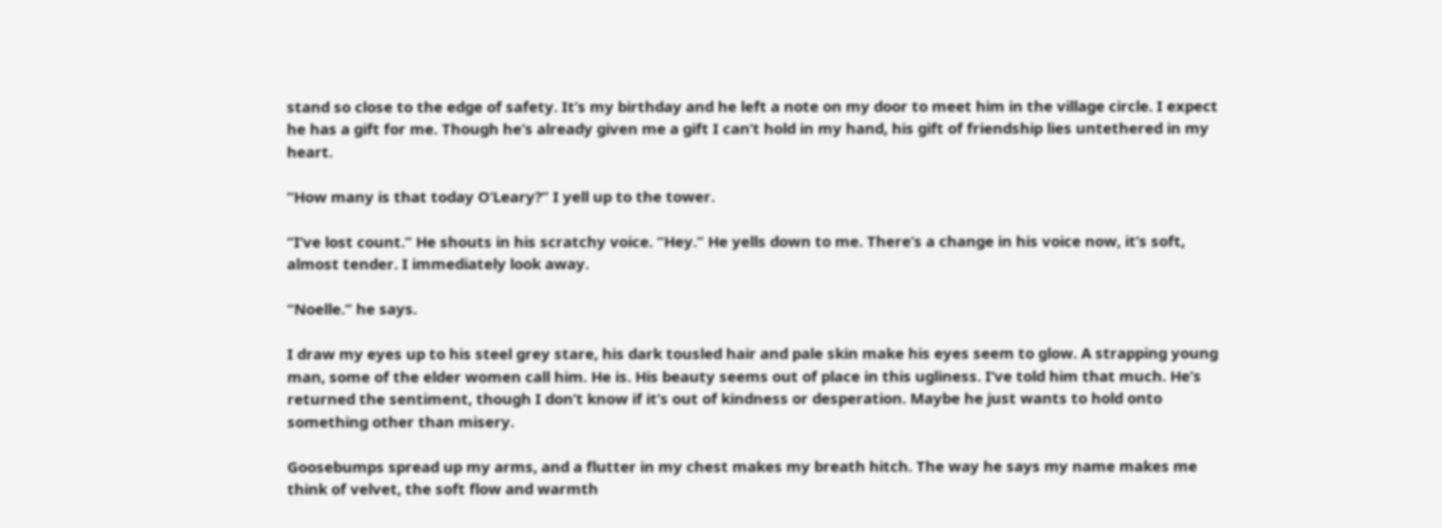stand so close to the edge of safety. It’s my birthday and he left a note on my door to meet him in the village circle. I expect he has a gift for me. Though he’s already given me a gift I can’t hold in my hand, his gift of friendship lies untethered in my heart.

“How many is that today O’Leary?” I yell up to the tower.

“I’ve lost count.” He shouts in his scratchy voice. “Hey.” He yells down to me. There’s a change in his voice now, it’s soft, almost tender. I immediately look away.

“Noelle.” he says.

I draw my eyes up to his steel grey stare, his dark tousled hair and pale skin make his eyes seem to glow. A strapping young man, some of the elder women call him. He is. His beauty seems out of place in this ugliness. I’ve told him that much. He’s returned the sentiment, though I don’t know if it’s out of kindness or desperation. Maybe he just wants to hold onto something other than misery.

Goosebumps spread up my arms, and a flutter in my chest makes my breath hitch. The way he says my name makes me think of velvet, the soft flow and warmth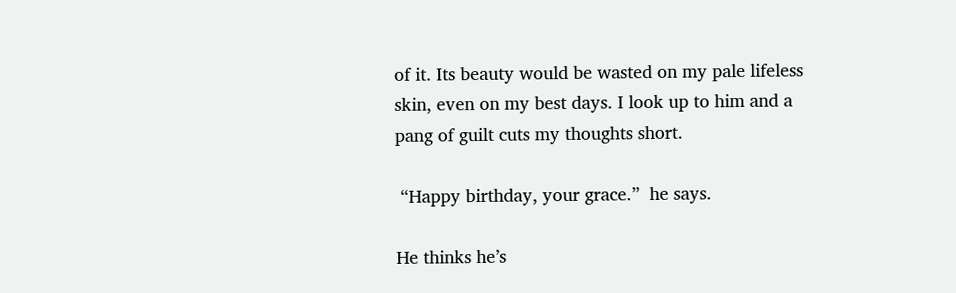of it. Its beauty would be wasted on my pale lifeless skin, even on my best days. I look up to him and a pang of guilt cuts my thoughts short.

 “Happy birthday, your grace.”  he says.

He thinks he’s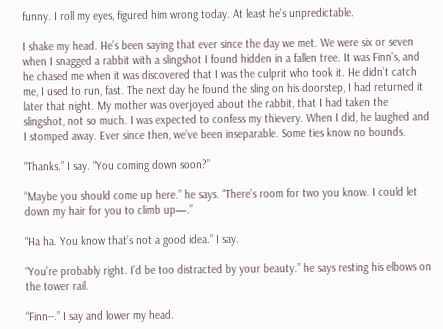funny. I roll my eyes, figured him wrong today. At least he’s unpredictable.

I shake my head. He’s been saying that ever since the day we met. We were six or seven when I snagged a rabbit with a slingshot I found hidden in a fallen tree. It was Finn’s, and he chased me when it was discovered that I was the culprit who took it. He didn’t catch me, I used to run, fast. The next day he found the sling on his doorstep, I had returned it later that night. My mother was overjoyed about the rabbit, that I had taken the slingshot, not so much. I was expected to confess my thievery. When I did, he laughed and I stomped away. Ever since then, we’ve been inseparable. Some ties know no bounds.

“Thanks.” I say. “You coming down soon?”

“Maybe you should come up here.” he says. “There’s room for two you know. I could let down my hair for you to climb up—.”

“Ha ha. You know that’s not a good idea.” I say.

“You’re probably right. I’d be too distracted by your beauty.” he says resting his elbows on the tower rail.

“Finn--.” I say and lower my head.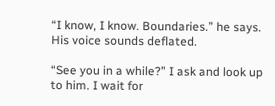“I know, I know. Boundaries.” he says. His voice sounds deflated.

“See you in a while?” I ask and look up to him. I wait for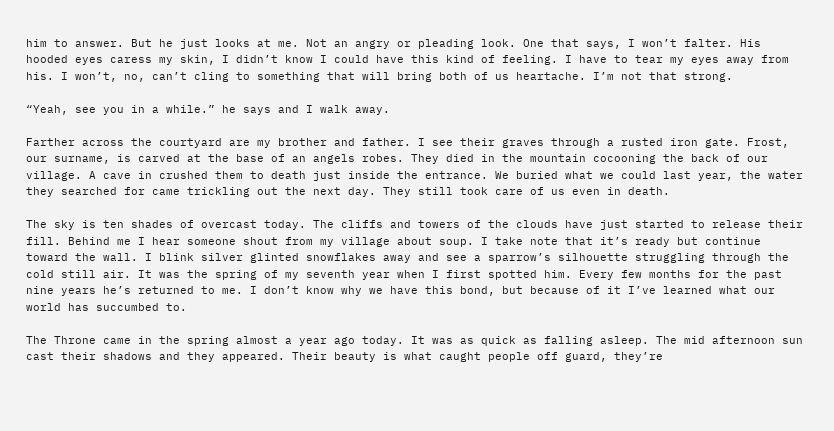him to answer. But he just looks at me. Not an angry or pleading look. One that says, I won’t falter. His hooded eyes caress my skin, I didn’t know I could have this kind of feeling. I have to tear my eyes away from his. I won’t, no, can’t cling to something that will bring both of us heartache. I’m not that strong.

“Yeah, see you in a while.” he says and I walk away.

Farther across the courtyard are my brother and father. I see their graves through a rusted iron gate. Frost, our surname, is carved at the base of an angels robes. They died in the mountain cocooning the back of our village. A cave in crushed them to death just inside the entrance. We buried what we could last year, the water they searched for came trickling out the next day. They still took care of us even in death.

The sky is ten shades of overcast today. The cliffs and towers of the clouds have just started to release their fill. Behind me I hear someone shout from my village about soup. I take note that it’s ready but continue toward the wall. I blink silver glinted snowflakes away and see a sparrow’s silhouette struggling through the cold still air. It was the spring of my seventh year when I first spotted him. Every few months for the past nine years he’s returned to me. I don’t know why we have this bond, but because of it I’ve learned what our world has succumbed to.

The Throne came in the spring almost a year ago today. It was as quick as falling asleep. The mid afternoon sun cast their shadows and they appeared. Their beauty is what caught people off guard, they’re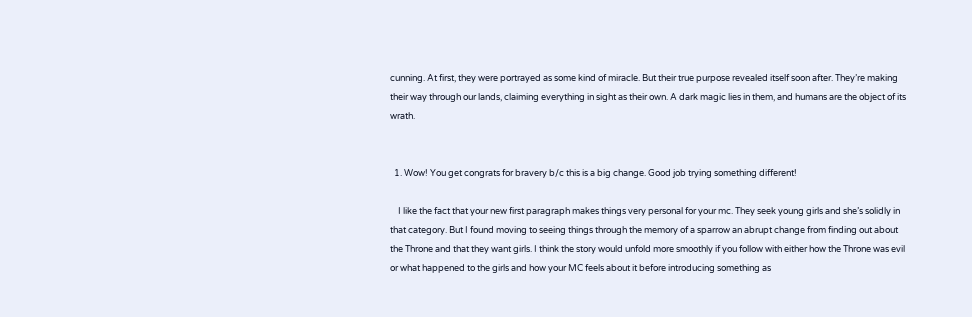cunning. At first, they were portrayed as some kind of miracle. But their true purpose revealed itself soon after. They’re making their way through our lands, claiming everything in sight as their own. A dark magic lies in them, and humans are the object of its wrath.


  1. Wow! You get congrats for bravery b/c this is a big change. Good job trying something different!

    I like the fact that your new first paragraph makes things very personal for your mc. They seek young girls and she’s solidly in that category. But I found moving to seeing things through the memory of a sparrow an abrupt change from finding out about the Throne and that they want girls. I think the story would unfold more smoothly if you follow with either how the Throne was evil or what happened to the girls and how your MC feels about it before introducing something as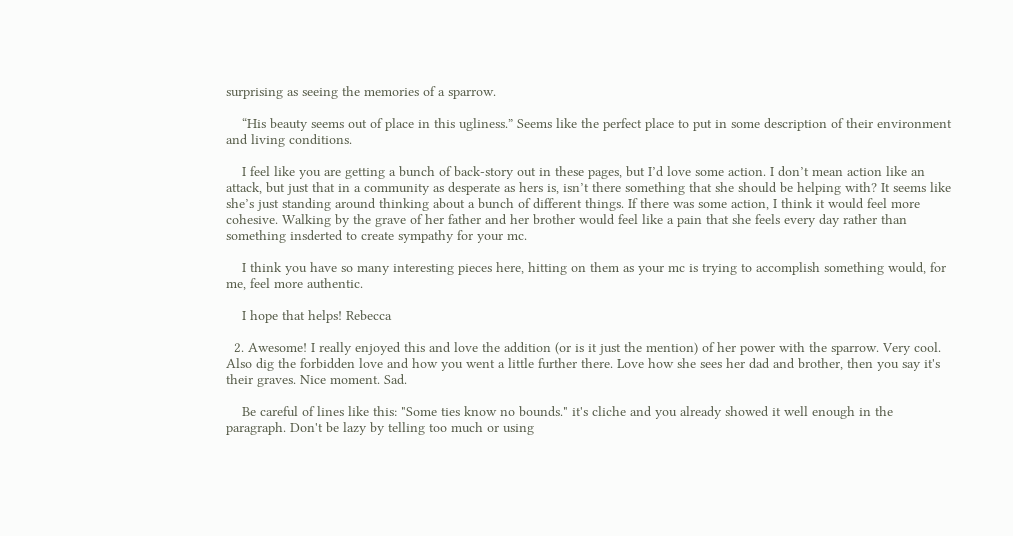surprising as seeing the memories of a sparrow.

    “His beauty seems out of place in this ugliness.” Seems like the perfect place to put in some description of their environment and living conditions.

    I feel like you are getting a bunch of back-story out in these pages, but I’d love some action. I don’t mean action like an attack, but just that in a community as desperate as hers is, isn’t there something that she should be helping with? It seems like she’s just standing around thinking about a bunch of different things. If there was some action, I think it would feel more cohesive. Walking by the grave of her father and her brother would feel like a pain that she feels every day rather than something insderted to create sympathy for your mc.

    I think you have so many interesting pieces here, hitting on them as your mc is trying to accomplish something would, for me, feel more authentic.

    I hope that helps! Rebecca

  2. Awesome! I really enjoyed this and love the addition (or is it just the mention) of her power with the sparrow. Very cool. Also dig the forbidden love and how you went a little further there. Love how she sees her dad and brother, then you say it's their graves. Nice moment. Sad.

    Be careful of lines like this: "Some ties know no bounds." it's cliche and you already showed it well enough in the paragraph. Don't be lazy by telling too much or using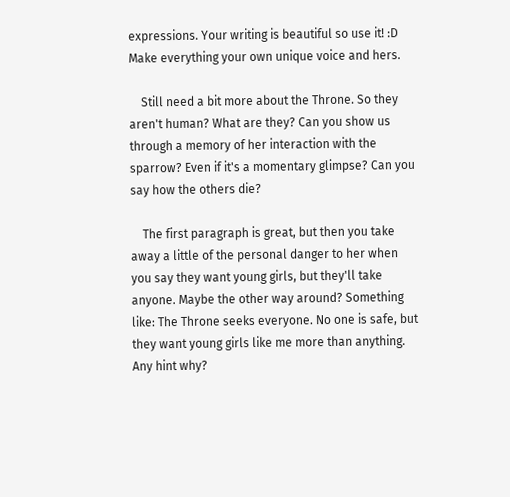expressions. Your writing is beautiful so use it! :D Make everything your own unique voice and hers.

    Still need a bit more about the Throne. So they aren't human? What are they? Can you show us through a memory of her interaction with the sparrow? Even if it's a momentary glimpse? Can you say how the others die?

    The first paragraph is great, but then you take away a little of the personal danger to her when you say they want young girls, but they'll take anyone. Maybe the other way around? Something like: The Throne seeks everyone. No one is safe, but they want young girls like me more than anything. Any hint why?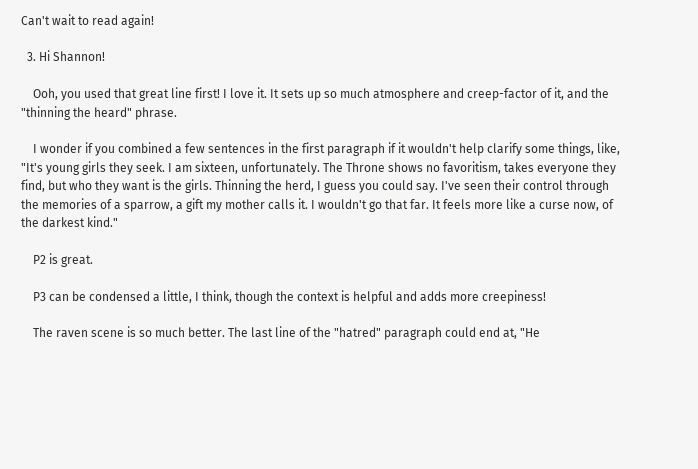Can't wait to read again!

  3. Hi Shannon!

    Ooh, you used that great line first! I love it. It sets up so much atmosphere and creep-factor of it, and the "thinning the heard" phrase.

    I wonder if you combined a few sentences in the first paragraph if it wouldn't help clarify some things, like, "It's young girls they seek. I am sixteen, unfortunately. The Throne shows no favoritism, takes everyone they find, but who they want is the girls. Thinning the herd, I guess you could say. I've seen their control through the memories of a sparrow, a gift my mother calls it. I wouldn't go that far. It feels more like a curse now, of the darkest kind."

    P2 is great.

    P3 can be condensed a little, I think, though the context is helpful and adds more creepiness!

    The raven scene is so much better. The last line of the "hatred" paragraph could end at, "He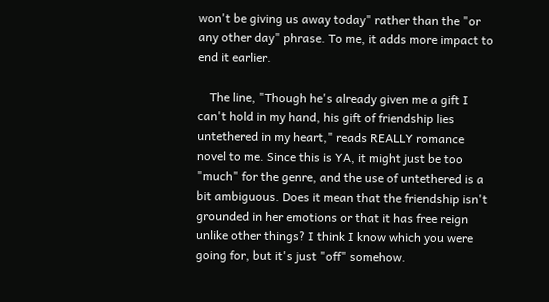won't be giving us away today" rather than the "or any other day" phrase. To me, it adds more impact to end it earlier.

    The line, "Though he's already given me a gift I can't hold in my hand, his gift of friendship lies untethered in my heart," reads REALLY romance novel to me. Since this is YA, it might just be too "much" for the genre, and the use of untethered is a bit ambiguous. Does it mean that the friendship isn't grounded in her emotions or that it has free reign unlike other things? I think I know which you were going for, but it's just "off" somehow.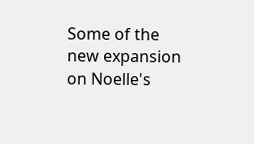Some of the new expansion on Noelle's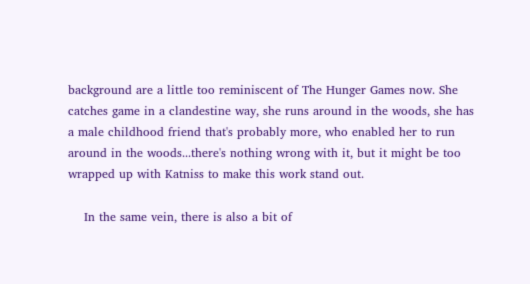background are a little too reminiscent of The Hunger Games now. She catches game in a clandestine way, she runs around in the woods, she has a male childhood friend that's probably more, who enabled her to run around in the woods...there's nothing wrong with it, but it might be too wrapped up with Katniss to make this work stand out.

    In the same vein, there is also a bit of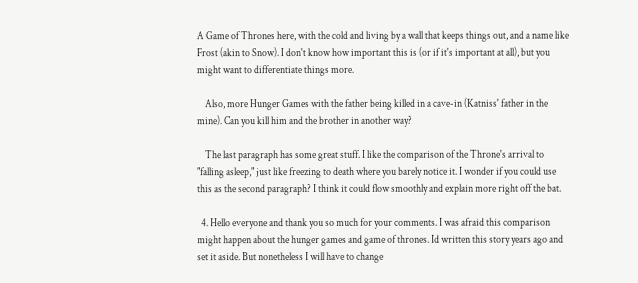A Game of Thrones here, with the cold and living by a wall that keeps things out, and a name like Frost (akin to Snow). I don't know how important this is (or if it's important at all), but you might want to differentiate things more.

    Also, more Hunger Games with the father being killed in a cave-in (Katniss' father in the mine). Can you kill him and the brother in another way?

    The last paragraph has some great stuff. I like the comparison of the Throne's arrival to "falling asleep," just like freezing to death where you barely notice it. I wonder if you could use this as the second paragraph? I think it could flow smoothly and explain more right off the bat.

  4. Hello everyone and thank you so much for your comments. I was afraid this comparison might happen about the hunger games and game of thrones. Id written this story years ago and set it aside. But nonetheless I will have to change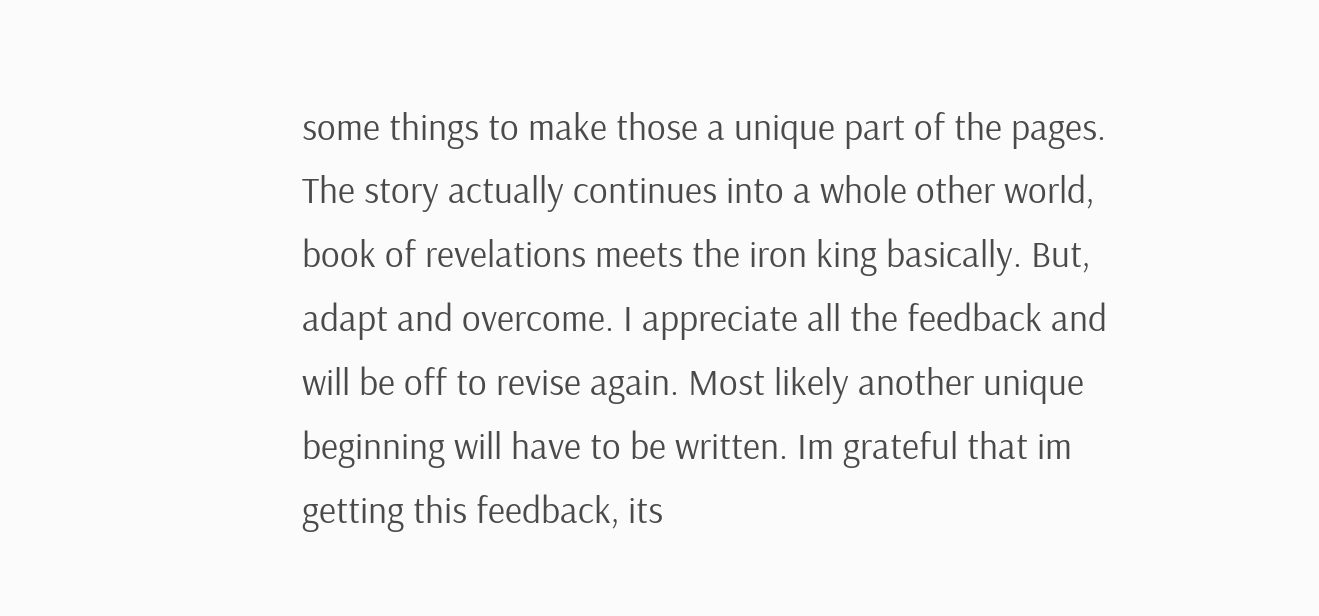some things to make those a unique part of the pages. The story actually continues into a whole other world, book of revelations meets the iron king basically. But, adapt and overcome. I appreciate all the feedback and will be off to revise again. Most likely another unique beginning will have to be written. Im grateful that im getting this feedback, its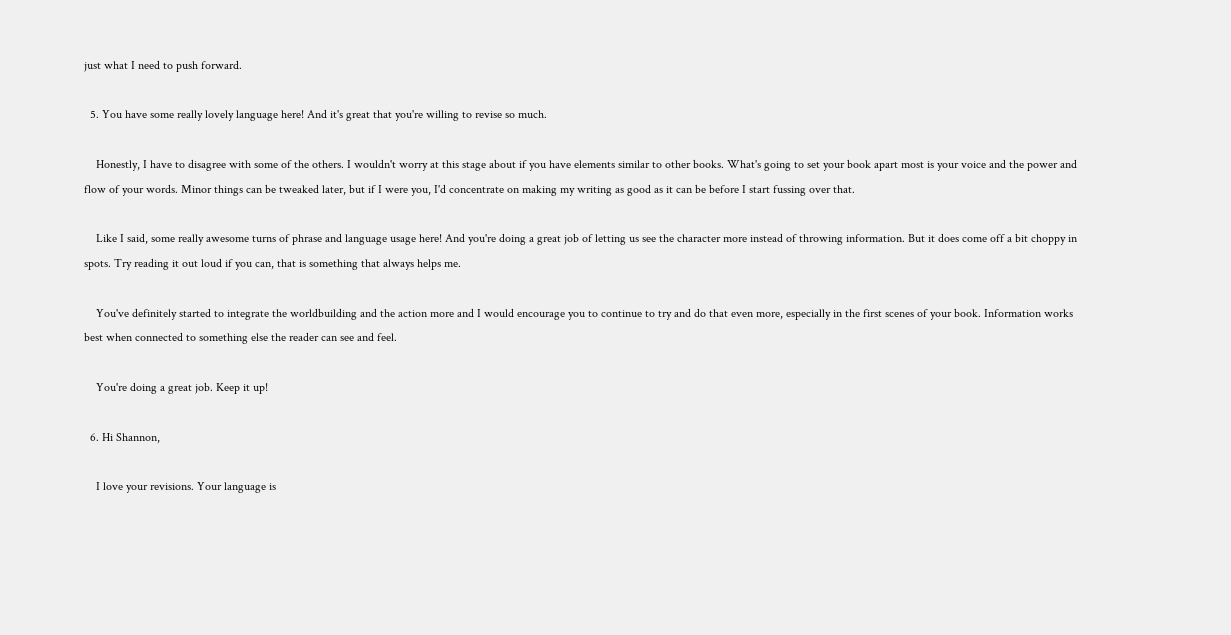just what I need to push forward.

  5. You have some really lovely language here! And it's great that you're willing to revise so much.

    Honestly, I have to disagree with some of the others. I wouldn't worry at this stage about if you have elements similar to other books. What's going to set your book apart most is your voice and the power and flow of your words. Minor things can be tweaked later, but if I were you, I'd concentrate on making my writing as good as it can be before I start fussing over that.

    Like I said, some really awesome turns of phrase and language usage here! And you're doing a great job of letting us see the character more instead of throwing information. But it does come off a bit choppy in spots. Try reading it out loud if you can, that is something that always helps me.

    You've definitely started to integrate the worldbuilding and the action more and I would encourage you to continue to try and do that even more, especially in the first scenes of your book. Information works best when connected to something else the reader can see and feel.

    You're doing a great job. Keep it up!

  6. Hi Shannon,

    I love your revisions. Your language is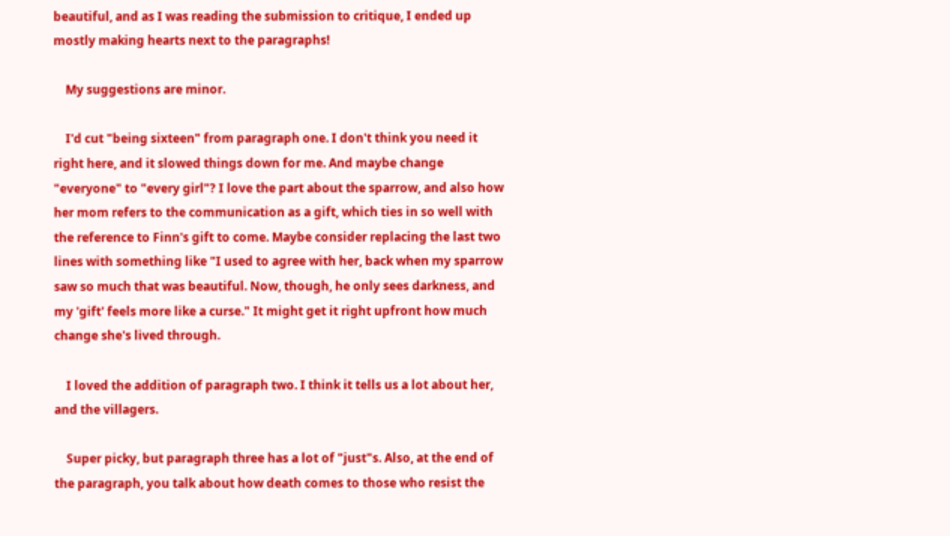beautiful, and as I was reading the submission to critique, I ended up mostly making hearts next to the paragraphs!

    My suggestions are minor.

    I'd cut "being sixteen" from paragraph one. I don't think you need it right here, and it slowed things down for me. And maybe change "everyone" to "every girl"? I love the part about the sparrow, and also how her mom refers to the communication as a gift, which ties in so well with the reference to Finn's gift to come. Maybe consider replacing the last two lines with something like "I used to agree with her, back when my sparrow saw so much that was beautiful. Now, though, he only sees darkness, and my 'gift' feels more like a curse." It might get it right upfront how much change she's lived through.

    I loved the addition of paragraph two. I think it tells us a lot about her, and the villagers.

    Super picky, but paragraph three has a lot of "just"s. Also, at the end of the paragraph, you talk about how death comes to those who resist the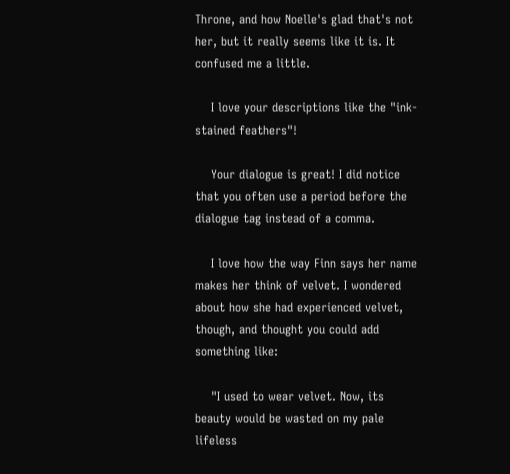Throne, and how Noelle's glad that's not her, but it really seems like it is. It confused me a little.

    I love your descriptions like the "ink-stained feathers"!

    Your dialogue is great! I did notice that you often use a period before the dialogue tag instead of a comma.

    I love how the way Finn says her name makes her think of velvet. I wondered about how she had experienced velvet, though, and thought you could add something like:

    "I used to wear velvet. Now, its beauty would be wasted on my pale lifeless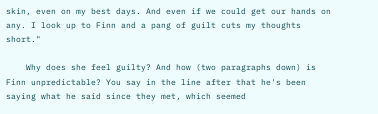skin, even on my best days. And even if we could get our hands on any. I look up to Finn and a pang of guilt cuts my thoughts short."

    Why does she feel guilty? And how (two paragraphs down) is Finn unpredictable? You say in the line after that he's been saying what he said since they met, which seemed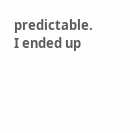predictable. I ended up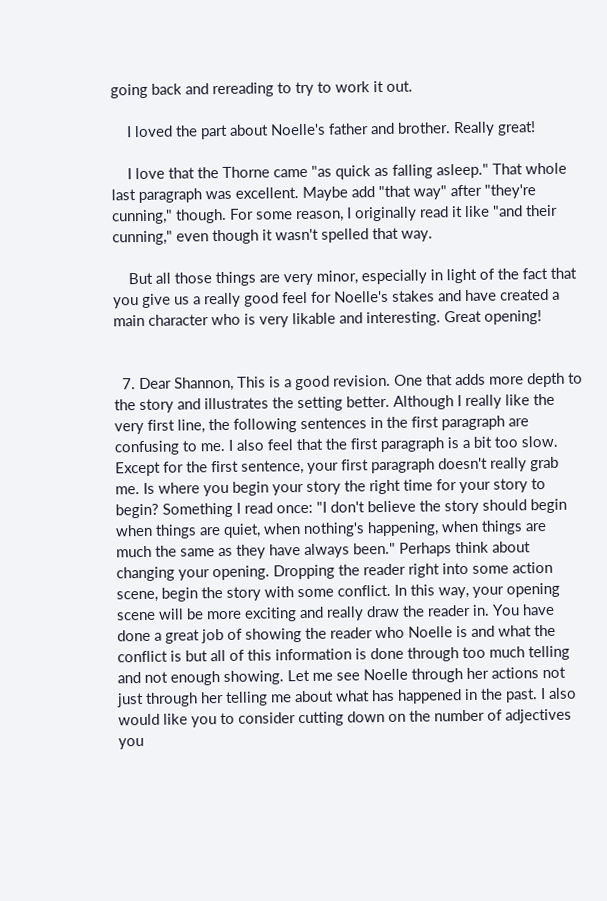going back and rereading to try to work it out.

    I loved the part about Noelle's father and brother. Really great!

    I love that the Thorne came "as quick as falling asleep." That whole last paragraph was excellent. Maybe add "that way" after "they're cunning," though. For some reason, I originally read it like "and their cunning," even though it wasn't spelled that way.

    But all those things are very minor, especially in light of the fact that you give us a really good feel for Noelle's stakes and have created a main character who is very likable and interesting. Great opening!


  7. Dear Shannon, This is a good revision. One that adds more depth to the story and illustrates the setting better. Although I really like the very first line, the following sentences in the first paragraph are confusing to me. I also feel that the first paragraph is a bit too slow. Except for the first sentence, your first paragraph doesn't really grab me. Is where you begin your story the right time for your story to begin? Something I read once: "I don't believe the story should begin when things are quiet, when nothing's happening, when things are much the same as they have always been." Perhaps think about changing your opening. Dropping the reader right into some action scene, begin the story with some conflict. In this way, your opening scene will be more exciting and really draw the reader in. You have done a great job of showing the reader who Noelle is and what the conflict is but all of this information is done through too much telling and not enough showing. Let me see Noelle through her actions not just through her telling me about what has happened in the past. I also would like you to consider cutting down on the number of adjectives you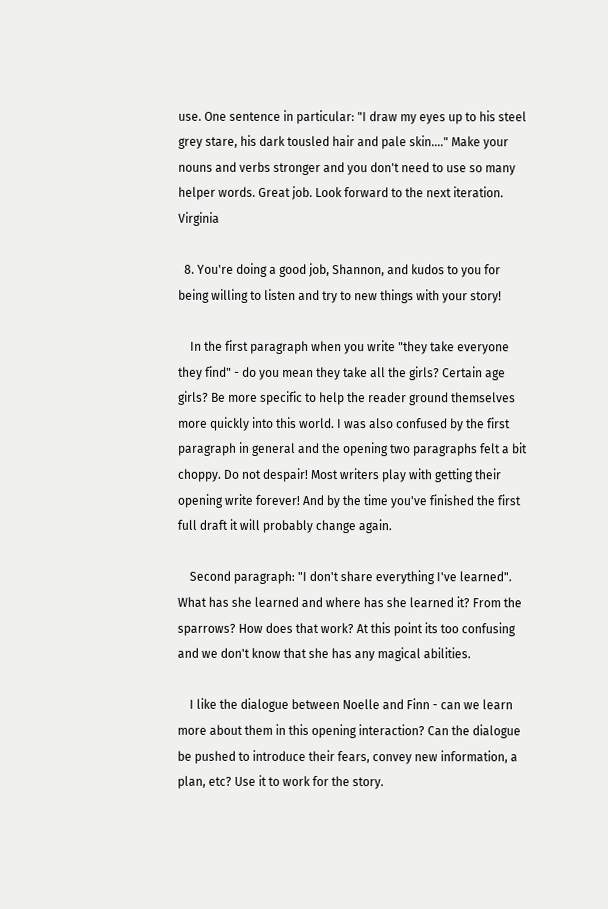use. One sentence in particular: "I draw my eyes up to his steel grey stare, his dark tousled hair and pale skin...." Make your nouns and verbs stronger and you don't need to use so many helper words. Great job. Look forward to the next iteration. Virginia

  8. You're doing a good job, Shannon, and kudos to you for being willing to listen and try to new things with your story!

    In the first paragraph when you write "they take everyone they find" - do you mean they take all the girls? Certain age girls? Be more specific to help the reader ground themselves more quickly into this world. I was also confused by the first paragraph in general and the opening two paragraphs felt a bit choppy. Do not despair! Most writers play with getting their opening write forever! And by the time you've finished the first full draft it will probably change again.

    Second paragraph: "I don't share everything I've learned". What has she learned and where has she learned it? From the sparrows? How does that work? At this point its too confusing and we don't know that she has any magical abilities.

    I like the dialogue between Noelle and Finn - can we learn more about them in this opening interaction? Can the dialogue be pushed to introduce their fears, convey new information, a plan, etc? Use it to work for the story.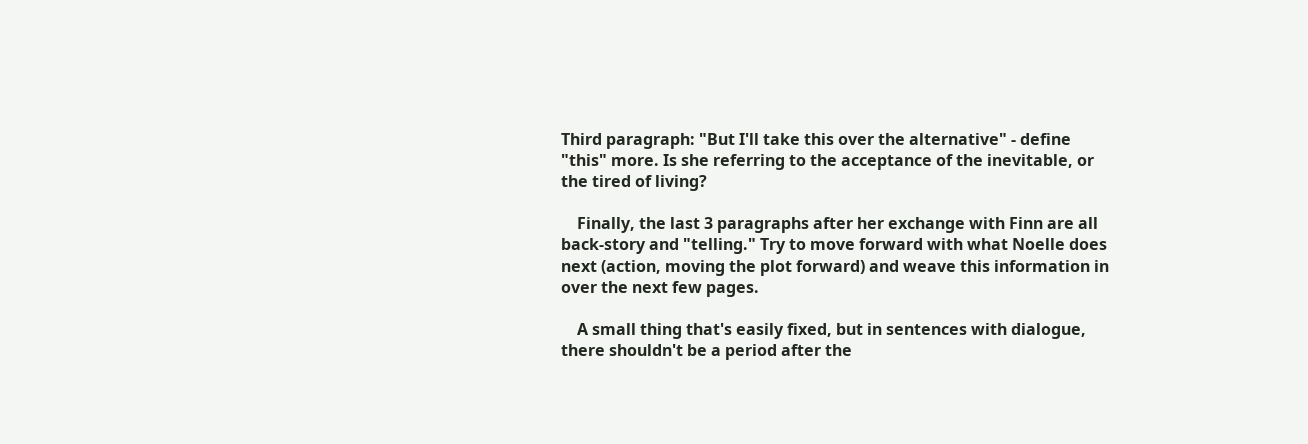Third paragraph: "But I'll take this over the alternative" - define "this" more. Is she referring to the acceptance of the inevitable, or the tired of living?

    Finally, the last 3 paragraphs after her exchange with Finn are all back-story and "telling." Try to move forward with what Noelle does next (action, moving the plot forward) and weave this information in over the next few pages.

    A small thing that's easily fixed, but in sentences with dialogue, there shouldn't be a period after the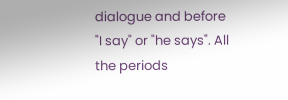dialogue and before "I say" or "he says". All the periods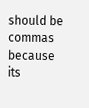should be commas because its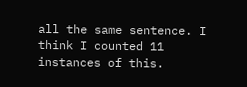all the same sentence. I think I counted 11 instances of this.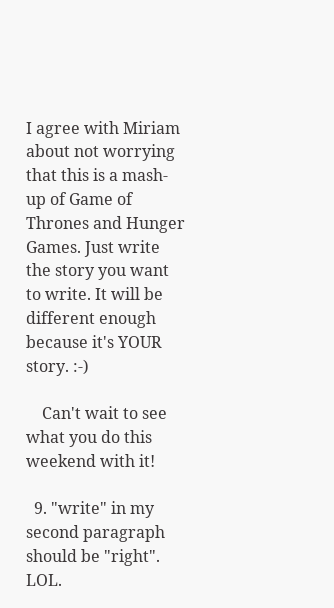I agree with Miriam about not worrying that this is a mash-up of Game of Thrones and Hunger Games. Just write the story you want to write. It will be different enough because it's YOUR story. :-)

    Can't wait to see what you do this weekend with it!

  9. "write" in my second paragraph should be "right". LOL.